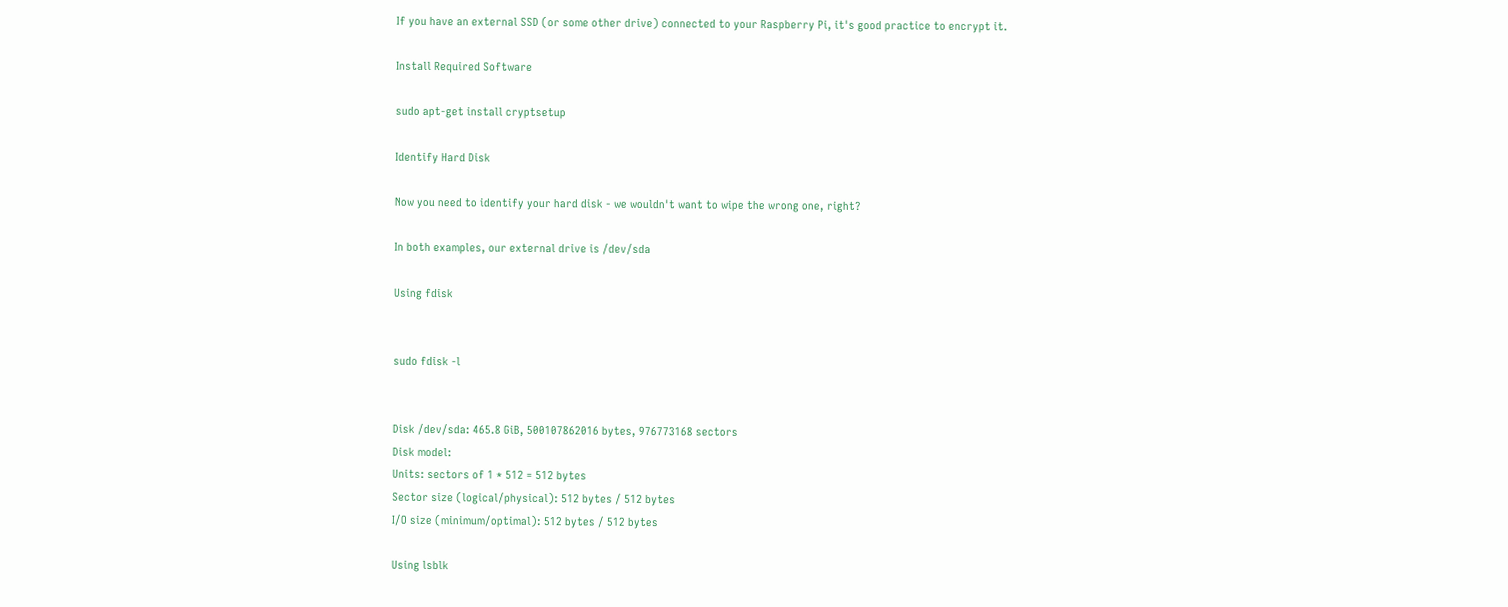If you have an external SSD (or some other drive) connected to your Raspberry Pi, it's good practice to encrypt it.

Install Required Software

sudo apt-get install cryptsetup

Identify Hard Disk

Now you need to identify your hard disk - we wouldn't want to wipe the wrong one, right?

In both examples, our external drive is /dev/sda

Using fdisk


sudo fdisk -l


Disk /dev/sda: 465.8 GiB, 500107862016 bytes, 976773168 sectors
Disk model:
Units: sectors of 1 * 512 = 512 bytes
Sector size (logical/physical): 512 bytes / 512 bytes
I/O size (minimum/optimal): 512 bytes / 512 bytes

Using lsblk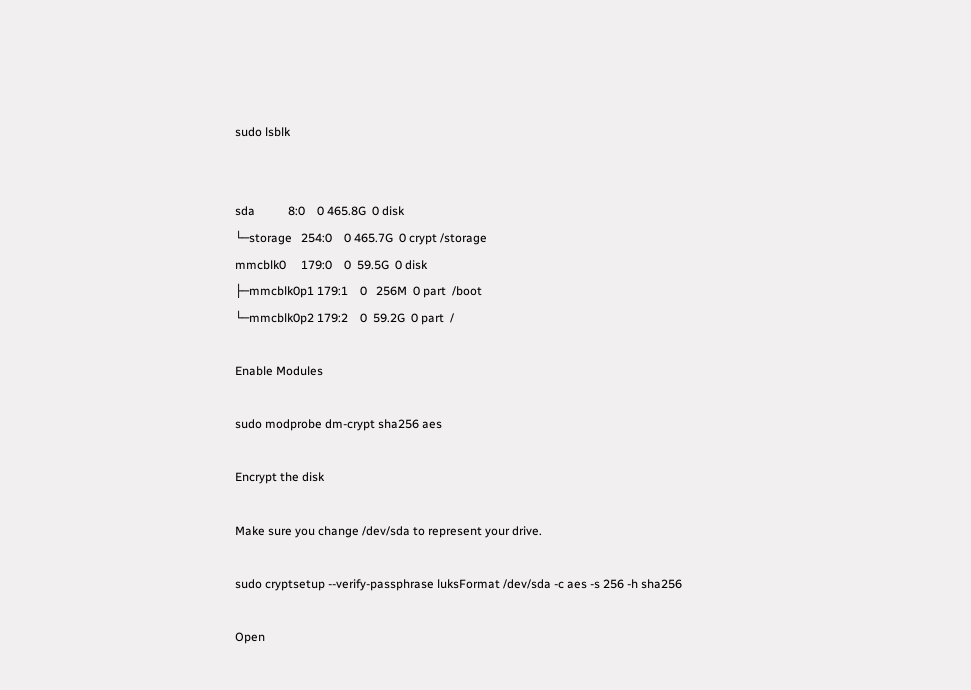sudo lsblk


sda           8:0    0 465.8G  0 disk
└─storage   254:0    0 465.7G  0 crypt /storage
mmcblk0     179:0    0  59.5G  0 disk
├─mmcblk0p1 179:1    0   256M  0 part  /boot
└─mmcblk0p2 179:2    0  59.2G  0 part  /

Enable Modules

sudo modprobe dm-crypt sha256 aes

Encrypt the disk

Make sure you change /dev/sda to represent your drive.

sudo cryptsetup --verify-passphrase luksFormat /dev/sda -c aes -s 256 -h sha256

Open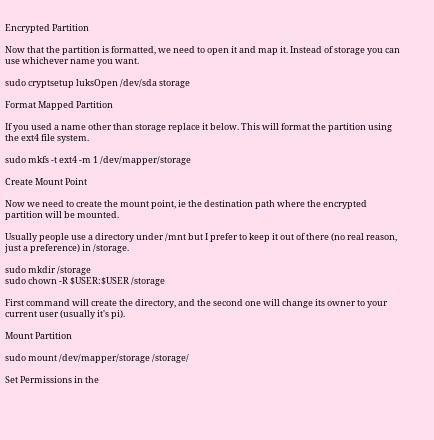Encrypted Partition

Now that the partition is formatted, we need to open it and map it. Instead of storage you can use whichever name you want.

sudo cryptsetup luksOpen /dev/sda storage

Format Mapped Partition

If you used a name other than storage replace it below. This will format the partition using the ext4 file system.

sudo mkfs -t ext4 -m 1 /dev/mapper/storage

Create Mount Point

Now we need to create the mount point, ie the destination path where the encrypted partition will be mounted.

Usually people use a directory under /mnt but I prefer to keep it out of there (no real reason, just a preference) in /storage.

sudo mkdir /storage
sudo chown -R $USER:$USER /storage

First command will create the directory, and the second one will change its owner to your current user (usually it's pi).

Mount Partition

sudo mount /dev/mapper/storage /storage/

Set Permissions in the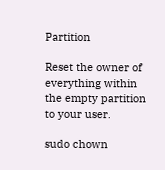Partition

Reset the owner of everything within the empty partition to your user.

sudo chown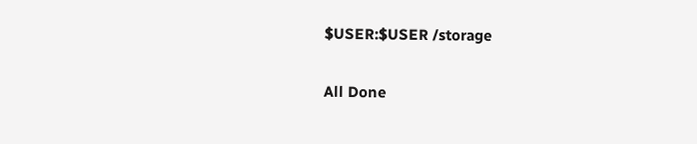$USER:$USER /storage

All Done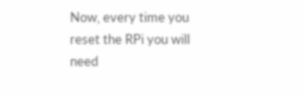Now, every time you reset the RPi you will need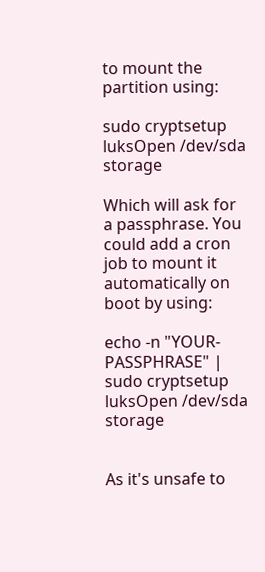to mount the partition using:

sudo cryptsetup luksOpen /dev/sda storage

Which will ask for a passphrase. You could add a cron job to mount it automatically on boot by using:

echo -n "YOUR-PASSPHRASE" | sudo cryptsetup luksOpen /dev/sda storage


As it's unsafe to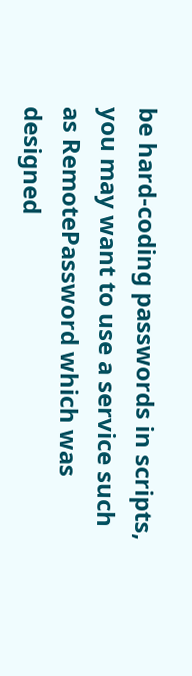be hard-coding passwords in scripts, you may want to use a service such as RemotePassword which was designed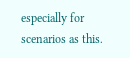especially for scenarios as this.